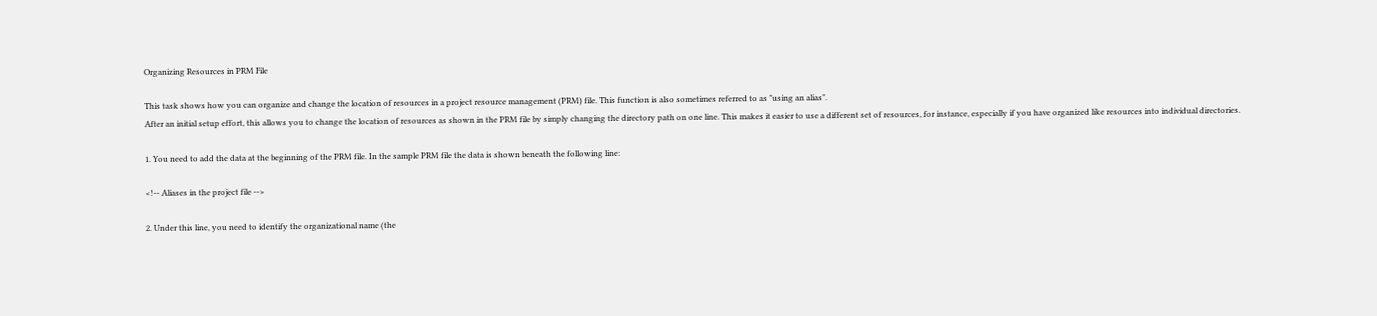Organizing Resources in PRM File

This task shows how you can organize and change the location of resources in a project resource management (PRM) file. This function is also sometimes referred to as "using an alias".
After an initial setup effort, this allows you to change the location of resources as shown in the PRM file by simply changing the directory path on one line. This makes it easier to use a different set of resources, for instance, especially if you have organized like resources into individual directories.

1. You need to add the data at the beginning of the PRM file. In the sample PRM file the data is shown beneath the following line:

<!-- Aliases in the project file -->

2. Under this line, you need to identify the organizational name (the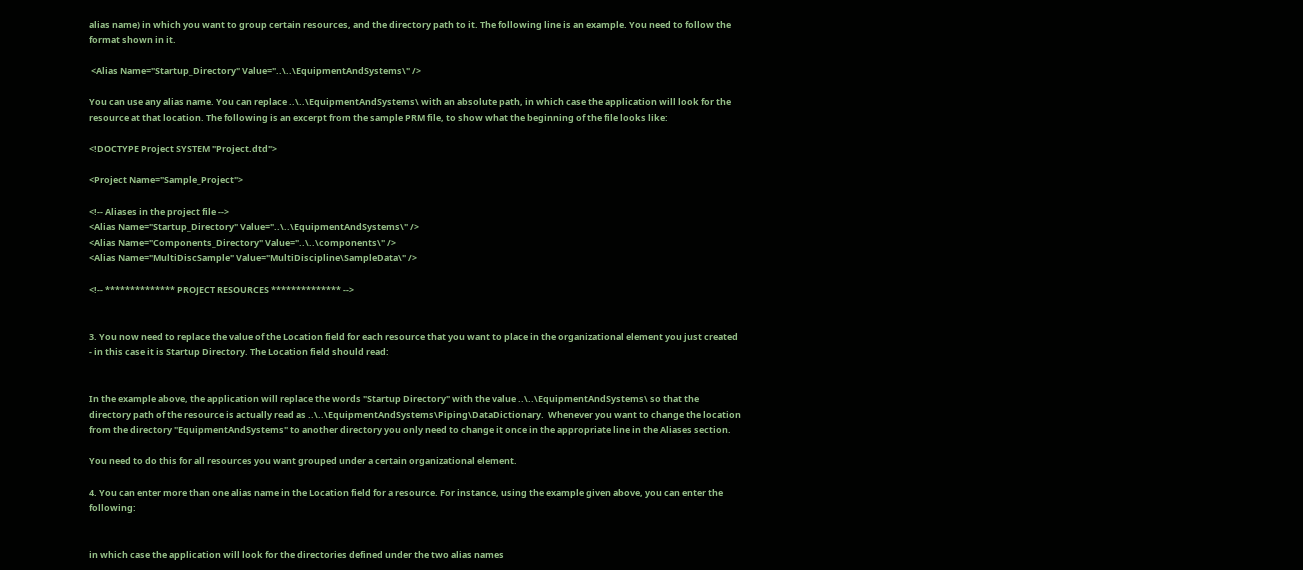alias name) in which you want to group certain resources, and the directory path to it. The following line is an example. You need to follow the format shown in it.

 <Alias Name="Startup_Directory" Value="..\..\EquipmentAndSystems\" />

You can use any alias name. You can replace ..\..\EquipmentAndSystems\ with an absolute path, in which case the application will look for the resource at that location. The following is an excerpt from the sample PRM file, to show what the beginning of the file looks like:

<!DOCTYPE Project SYSTEM "Project.dtd">

<Project Name="Sample_Project">

<!-- Aliases in the project file -->
<Alias Name="Startup_Directory" Value="..\..\EquipmentAndSystems\" />
<Alias Name="Components_Directory" Value="..\..\components\" />
<Alias Name="MultiDiscSample" Value="MultiDiscipline\SampleData\" />

<!-- ************** PROJECT RESOURCES ************** -->


3. You now need to replace the value of the Location field for each resource that you want to place in the organizational element you just created - in this case it is Startup Directory. The Location field should read:


In the example above, the application will replace the words "Startup Directory" with the value ..\..\EquipmentAndSystems\ so that the directory path of the resource is actually read as ..\..\EquipmentAndSystems\Piping\DataDictionary.  Whenever you want to change the location from the directory "EquipmentAndSystems" to another directory you only need to change it once in the appropriate line in the Aliases section.

You need to do this for all resources you want grouped under a certain organizational element.

4. You can enter more than one alias name in the Location field for a resource. For instance, using the example given above, you can enter the following:


in which case the application will look for the directories defined under the two alias names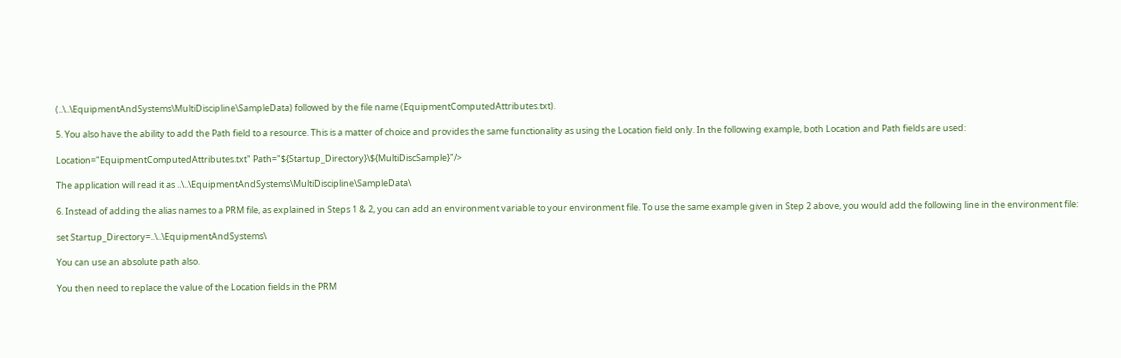(..\..\EquipmentAndSystems\MultiDiscipline\SampleData) followed by the file name (EquipmentComputedAttributes.txt).

5. You also have the ability to add the Path field to a resource. This is a matter of choice and provides the same functionality as using the Location field only. In the following example, both Location and Path fields are used:

Location="EquipmentComputedAttributes.txt" Path="${Startup_Directory}\${MultiDiscSample}"/>

The application will read it as ..\..\EquipmentAndSystems\MultiDiscipline\SampleData\

6. Instead of adding the alias names to a PRM file, as explained in Steps 1 & 2, you can add an environment variable to your environment file. To use the same example given in Step 2 above, you would add the following line in the environment file:

set Startup_Directory=..\..\EquipmentAndSystems\

You can use an absolute path also.

You then need to replace the value of the Location fields in the PRM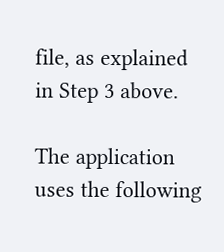file, as explained in Step 3 above.

The application uses the following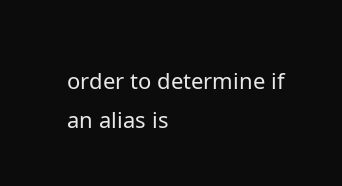order to determine if an alias is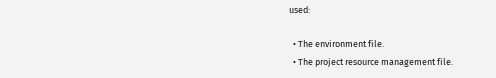used:

  • The environment file.
  • The project resource management file.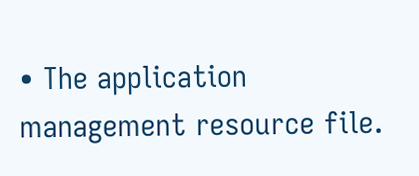• The application management resource file.